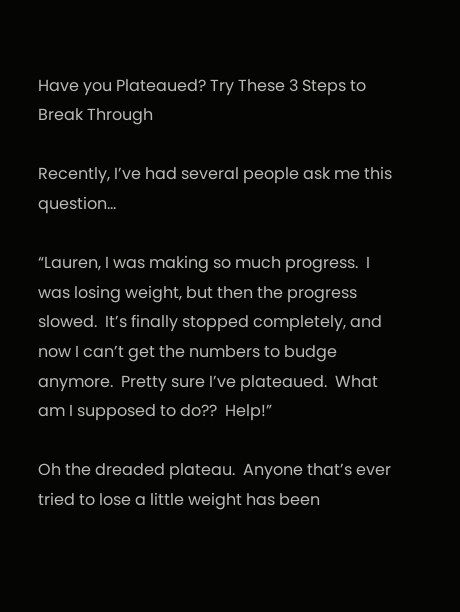Have you Plateaued? Try These 3 Steps to Break Through

Recently, I’ve had several people ask me this question…

“Lauren, I was making so much progress.  I was losing weight, but then the progress slowed.  It’s finally stopped completely, and now I can’t get the numbers to budge anymore.  Pretty sure I’ve plateaued.  What am I supposed to do??  Help!”

Oh the dreaded plateau.  Anyone that’s ever tried to lose a little weight has been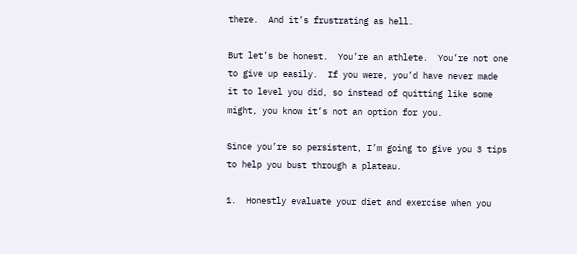there.  And it’s frustrating as hell.

But let’s be honest.  You’re an athlete.  You’re not one to give up easily.  If you were, you’d have never made it to level you did, so instead of quitting like some might, you know it’s not an option for you.

Since you’re so persistent, I’m going to give you 3 tips to help you bust through a plateau.

1.  Honestly evaluate your diet and exercise when you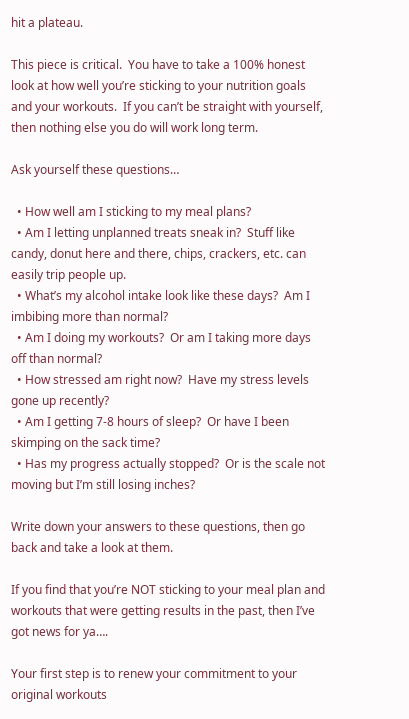hit a plateau.

This piece is critical.  You have to take a 100% honest look at how well you’re sticking to your nutrition goals and your workouts.  If you can’t be straight with yourself, then nothing else you do will work long term.

Ask yourself these questions…

  • How well am I sticking to my meal plans?
  • Am I letting unplanned treats sneak in?  Stuff like candy, donut here and there, chips, crackers, etc. can easily trip people up.
  • What’s my alcohol intake look like these days?  Am I imbibing more than normal?
  • Am I doing my workouts?  Or am I taking more days off than normal?
  • How stressed am right now?  Have my stress levels gone up recently?
  • Am I getting 7-8 hours of sleep?  Or have I been skimping on the sack time?
  • Has my progress actually stopped?  Or is the scale not moving but I’m still losing inches?

Write down your answers to these questions, then go back and take a look at them.

If you find that you’re NOT sticking to your meal plan and workouts that were getting results in the past, then I’ve got news for ya….

Your first step is to renew your commitment to your original workouts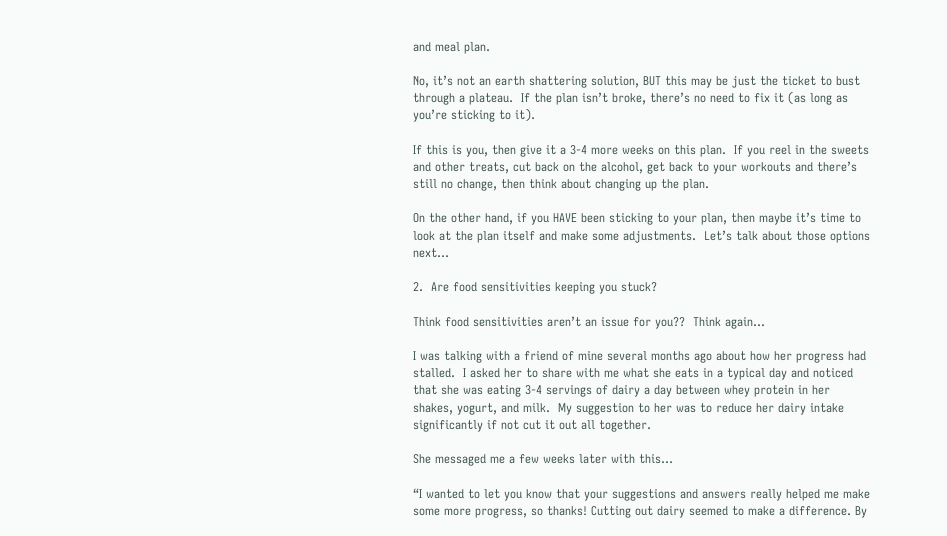and meal plan.

No, it’s not an earth shattering solution, BUT this may be just the ticket to bust through a plateau.  If the plan isn’t broke, there’s no need to fix it (as long as you’re sticking to it).

If this is you, then give it a 3-4 more weeks on this plan.  If you reel in the sweets and other treats, cut back on the alcohol, get back to your workouts and there’s still no change, then think about changing up the plan.

On the other hand, if you HAVE been sticking to your plan, then maybe it’s time to look at the plan itself and make some adjustments.  Let’s talk about those options next…

2.  Are food sensitivities keeping you stuck?

Think food sensitivities aren’t an issue for you??  Think again…

I was talking with a friend of mine several months ago about how her progress had stalled.  I asked her to share with me what she eats in a typical day and noticed that she was eating 3-4 servings of dairy a day between whey protein in her shakes, yogurt, and milk.  My suggestion to her was to reduce her dairy intake significantly if not cut it out all together.

She messaged me a few weeks later with this…

“I wanted to let you know that your suggestions and answers really helped me make some more progress, so thanks! Cutting out dairy seemed to make a difference. By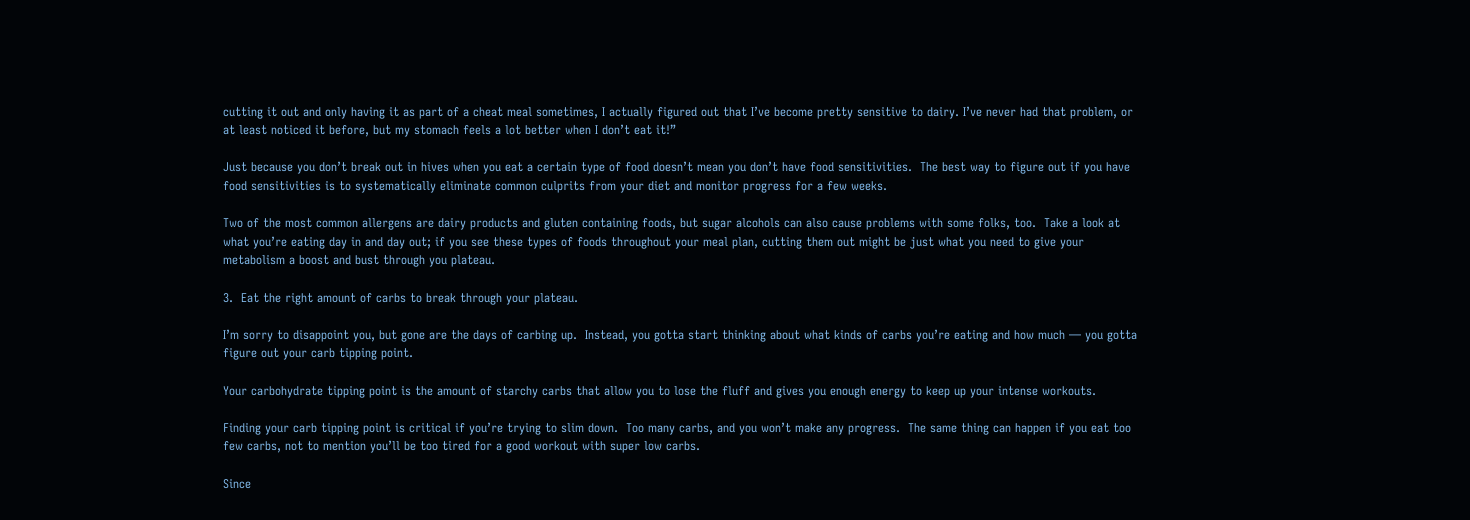cutting it out and only having it as part of a cheat meal sometimes, I actually figured out that I’ve become pretty sensitive to dairy. I’ve never had that problem, or at least noticed it before, but my stomach feels a lot better when I don’t eat it!”

Just because you don’t break out in hives when you eat a certain type of food doesn’t mean you don’t have food sensitivities.  The best way to figure out if you have food sensitivities is to systematically eliminate common culprits from your diet and monitor progress for a few weeks.

Two of the most common allergens are dairy products and gluten containing foods, but sugar alcohols can also cause problems with some folks, too.  Take a look at what you’re eating day in and day out; if you see these types of foods throughout your meal plan, cutting them out might be just what you need to give your metabolism a boost and bust through you plateau.

3.  Eat the right amount of carbs to break through your plateau.

I’m sorry to disappoint you, but gone are the days of carbing up.  Instead, you gotta start thinking about what kinds of carbs you’re eating and how much — you gotta figure out your carb tipping point.

Your carbohydrate tipping point is the amount of starchy carbs that allow you to lose the fluff and gives you enough energy to keep up your intense workouts.

Finding your carb tipping point is critical if you’re trying to slim down.  Too many carbs, and you won’t make any progress.  The same thing can happen if you eat too few carbs, not to mention you’ll be too tired for a good workout with super low carbs.

Since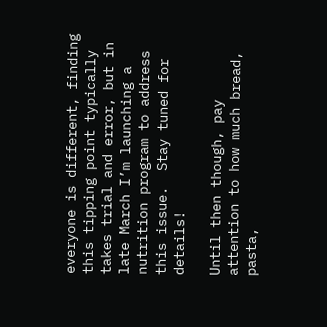everyone is different, finding this tipping point typically takes trial and error, but in late March I’m launching a nutrition program to address this issue.  Stay tuned for details!

Until then though, pay attention to how much bread, pasta,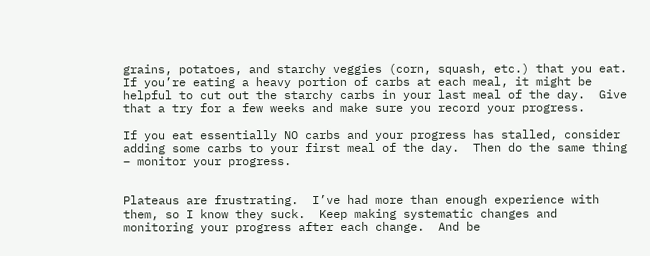grains, potatoes, and starchy veggies (corn, squash, etc.) that you eat.   If you’re eating a heavy portion of carbs at each meal, it might be helpful to cut out the starchy carbs in your last meal of the day.  Give that a try for a few weeks and make sure you record your progress.

If you eat essentially NO carbs and your progress has stalled, consider adding some carbs to your first meal of the day.  Then do the same thing – monitor your progress.


Plateaus are frustrating.  I’ve had more than enough experience with them, so I know they suck.  Keep making systematic changes and monitoring your progress after each change.  And be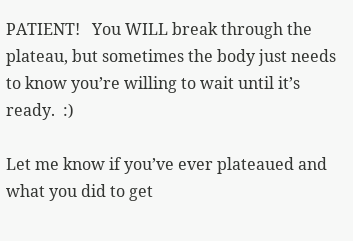PATIENT!   You WILL break through the plateau, but sometimes the body just needs to know you’re willing to wait until it’s ready.  :)

Let me know if you’ve ever plateaued and what you did to get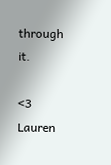through it.

<3 Lauren